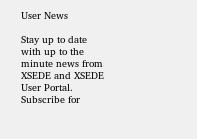User News

Stay up to date with up to the minute news from XSEDE and XSEDE User Portal. Subscribe for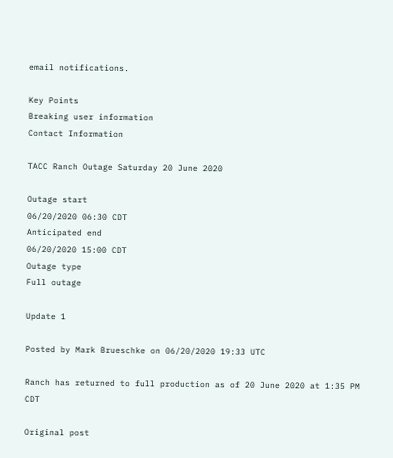email notifications.

Key Points
Breaking user information
Contact Information

TACC Ranch Outage Saturday 20 June 2020

Outage start
06/20/2020 06:30 CDT
Anticipated end
06/20/2020 15:00 CDT
Outage type
Full outage

Update 1

Posted by Mark Brueschke on 06/20/2020 19:33 UTC

Ranch has returned to full production as of 20 June 2020 at 1:35 PM CDT

Original post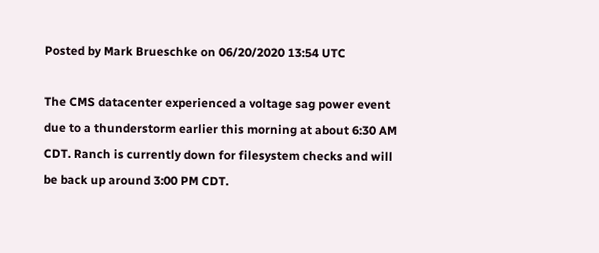Posted by Mark Brueschke on 06/20/2020 13:54 UTC

The CMS datacenter experienced a voltage sag power event due to a thunderstorm earlier this morning at about 6:30 AM CDT. Ranch is currently down for filesystem checks and will be back up around 3:00 PM CDT.